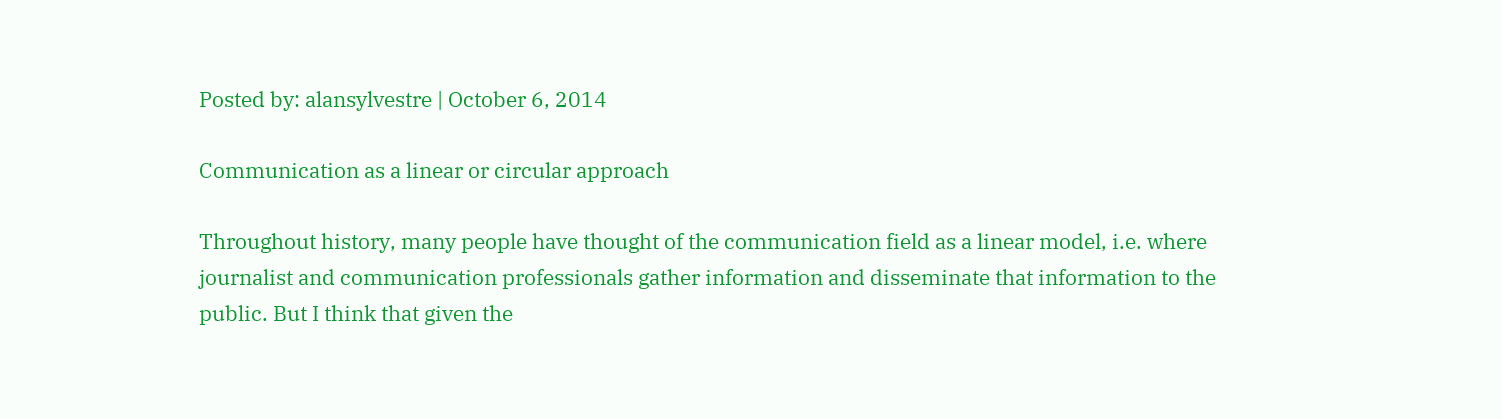Posted by: alansylvestre | October 6, 2014

Communication as a linear or circular approach

Throughout history, many people have thought of the communication field as a linear model, i.e. where journalist and communication professionals gather information and disseminate that information to the public. But I think that given the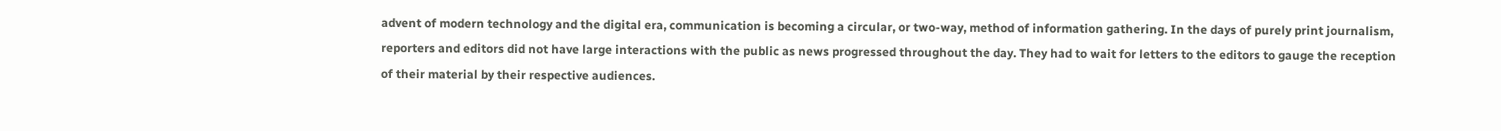advent of modern technology and the digital era, communication is becoming a circular, or two-way, method of information gathering. In the days of purely print journalism, reporters and editors did not have large interactions with the public as news progressed throughout the day. They had to wait for letters to the editors to gauge the reception of their material by their respective audiences.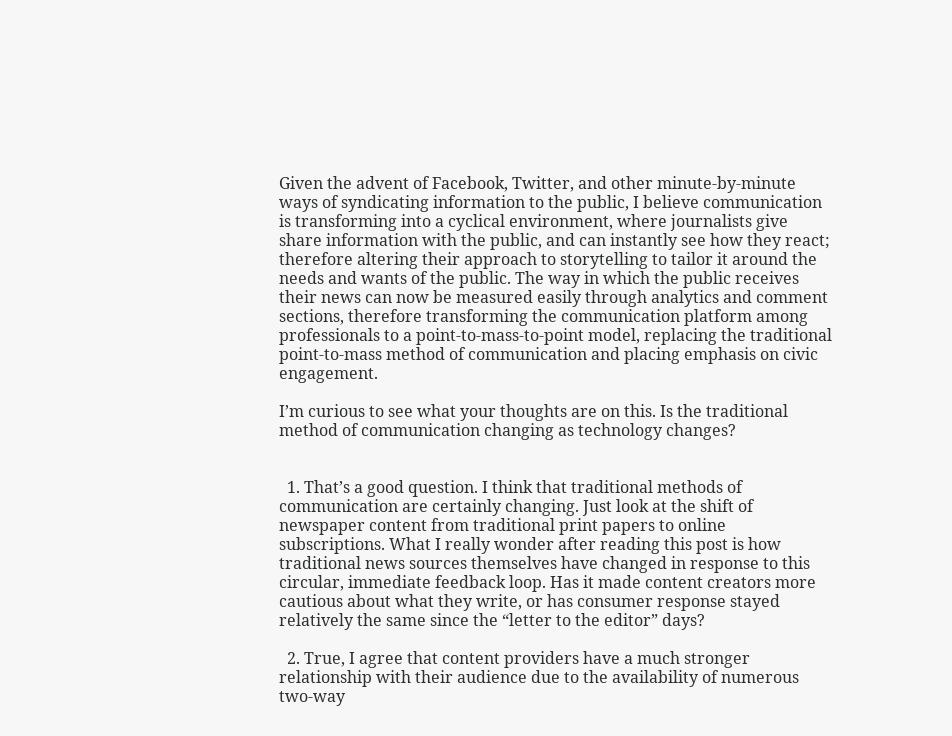Given the advent of Facebook, Twitter, and other minute-by-minute ways of syndicating information to the public, I believe communication is transforming into a cyclical environment, where journalists give share information with the public, and can instantly see how they react; therefore altering their approach to storytelling to tailor it around the needs and wants of the public. The way in which the public receives their news can now be measured easily through analytics and comment sections, therefore transforming the communication platform among professionals to a point-to-mass-to-point model, replacing the traditional point-to-mass method of communication and placing emphasis on civic engagement.

I’m curious to see what your thoughts are on this. Is the traditional method of communication changing as technology changes?


  1. That’s a good question. I think that traditional methods of communication are certainly changing. Just look at the shift of newspaper content from traditional print papers to online subscriptions. What I really wonder after reading this post is how traditional news sources themselves have changed in response to this circular, immediate feedback loop. Has it made content creators more cautious about what they write, or has consumer response stayed relatively the same since the “letter to the editor” days?

  2. True, I agree that content providers have a much stronger relationship with their audience due to the availability of numerous two-way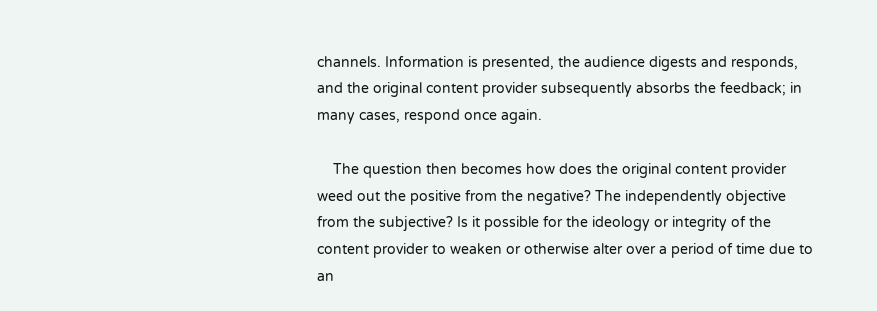channels. Information is presented, the audience digests and responds, and the original content provider subsequently absorbs the feedback; in many cases, respond once again.

    The question then becomes how does the original content provider weed out the positive from the negative? The independently objective from the subjective? Is it possible for the ideology or integrity of the content provider to weaken or otherwise alter over a period of time due to an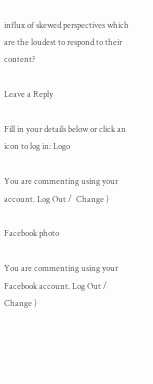influx of skewed perspectives which are the loudest to respond to their content?

Leave a Reply

Fill in your details below or click an icon to log in: Logo

You are commenting using your account. Log Out /  Change )

Facebook photo

You are commenting using your Facebook account. Log Out /  Change )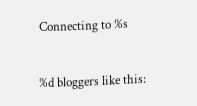Connecting to %s


%d bloggers like this: